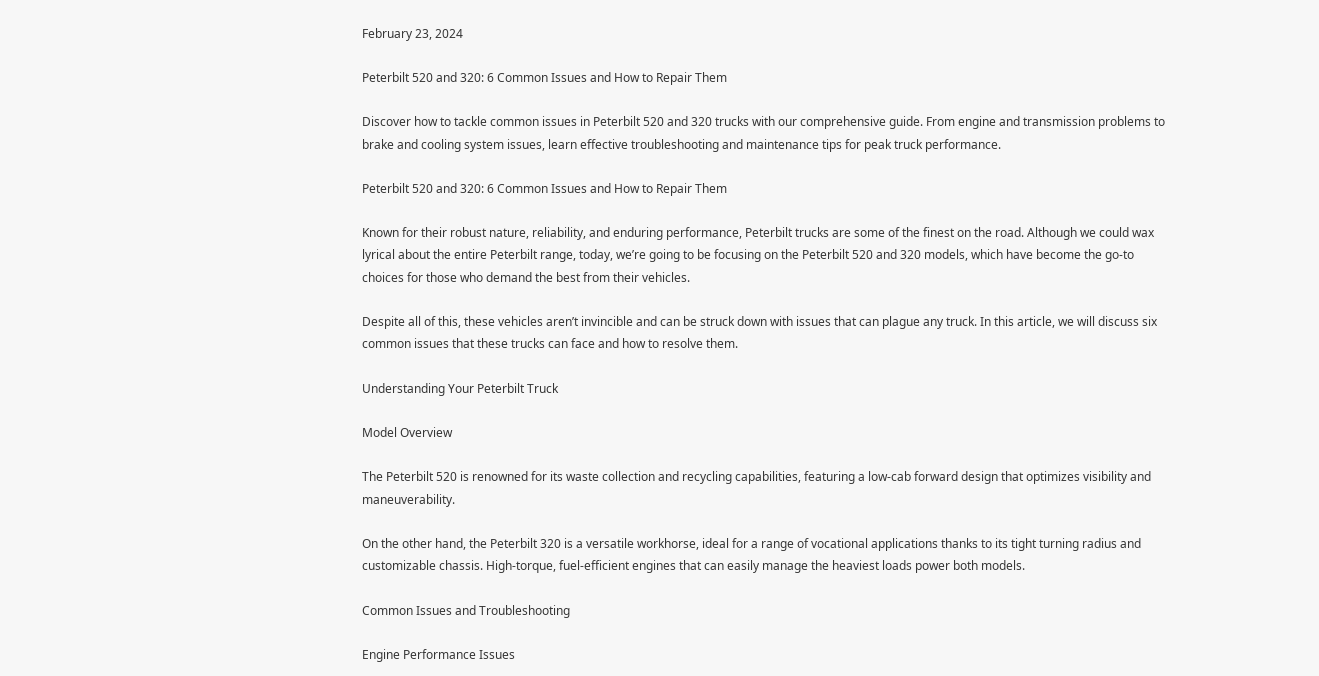February 23, 2024

Peterbilt 520 and 320: 6 Common Issues and How to Repair Them

Discover how to tackle common issues in Peterbilt 520 and 320 trucks with our comprehensive guide. From engine and transmission problems to brake and cooling system issues, learn effective troubleshooting and maintenance tips for peak truck performance.

Peterbilt 520 and 320: 6 Common Issues and How to Repair Them

Known for their robust nature, reliability, and enduring performance, Peterbilt trucks are some of the finest on the road. Although we could wax lyrical about the entire Peterbilt range, today, we’re going to be focusing on the Peterbilt 520 and 320 models, which have become the go-to choices for those who demand the best from their vehicles.

Despite all of this, these vehicles aren’t invincible and can be struck down with issues that can plague any truck. In this article, we will discuss six common issues that these trucks can face and how to resolve them.

Understanding Your Peterbilt Truck

Model Overview

The Peterbilt 520 is renowned for its waste collection and recycling capabilities, featuring a low-cab forward design that optimizes visibility and maneuverability.

On the other hand, the Peterbilt 320 is a versatile workhorse, ideal for a range of vocational applications thanks to its tight turning radius and customizable chassis. High-torque, fuel-efficient engines that can easily manage the heaviest loads power both models.

Common Issues and Troubleshooting

Engine Performance Issues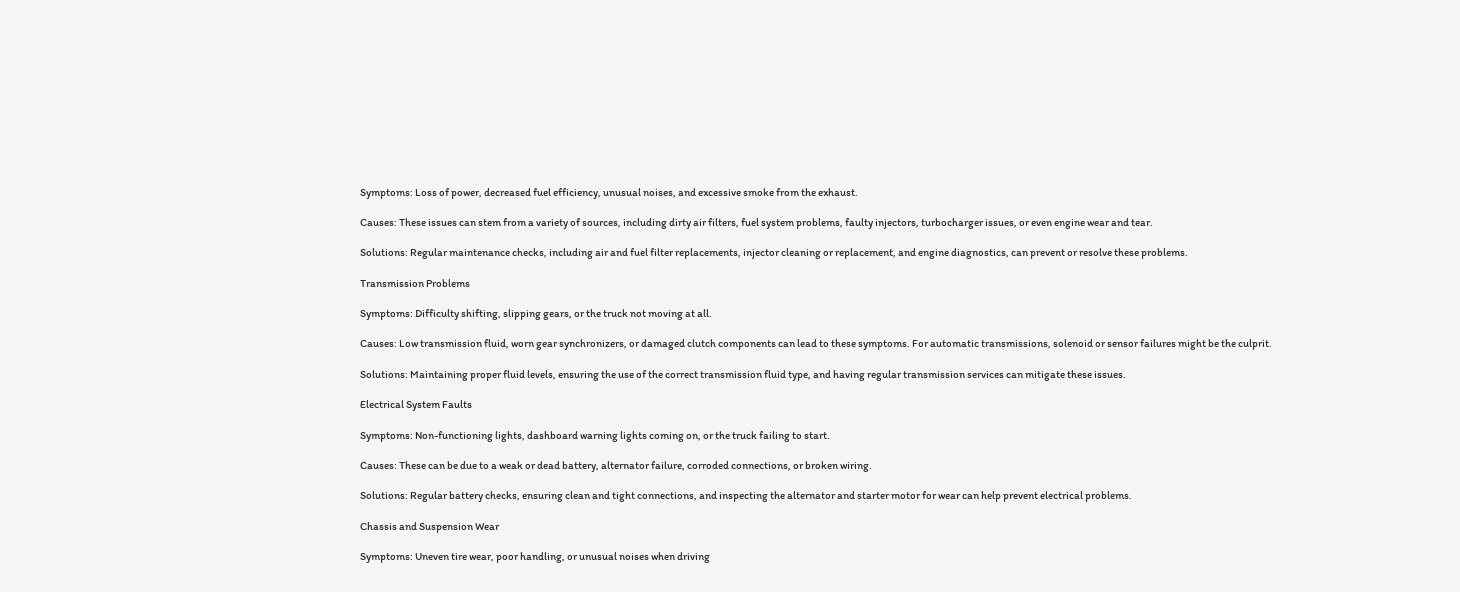Symptoms: Loss of power, decreased fuel efficiency, unusual noises, and excessive smoke from the exhaust.

Causes: These issues can stem from a variety of sources, including dirty air filters, fuel system problems, faulty injectors, turbocharger issues, or even engine wear and tear.

Solutions: Regular maintenance checks, including air and fuel filter replacements, injector cleaning or replacement, and engine diagnostics, can prevent or resolve these problems.

Transmission Problems

Symptoms: Difficulty shifting, slipping gears, or the truck not moving at all.

Causes: Low transmission fluid, worn gear synchronizers, or damaged clutch components can lead to these symptoms. For automatic transmissions, solenoid or sensor failures might be the culprit.

Solutions: Maintaining proper fluid levels, ensuring the use of the correct transmission fluid type, and having regular transmission services can mitigate these issues.

Electrical System Faults

Symptoms: Non-functioning lights, dashboard warning lights coming on, or the truck failing to start.

Causes: These can be due to a weak or dead battery, alternator failure, corroded connections, or broken wiring.

Solutions: Regular battery checks, ensuring clean and tight connections, and inspecting the alternator and starter motor for wear can help prevent electrical problems.

Chassis and Suspension Wear

Symptoms: Uneven tire wear, poor handling, or unusual noises when driving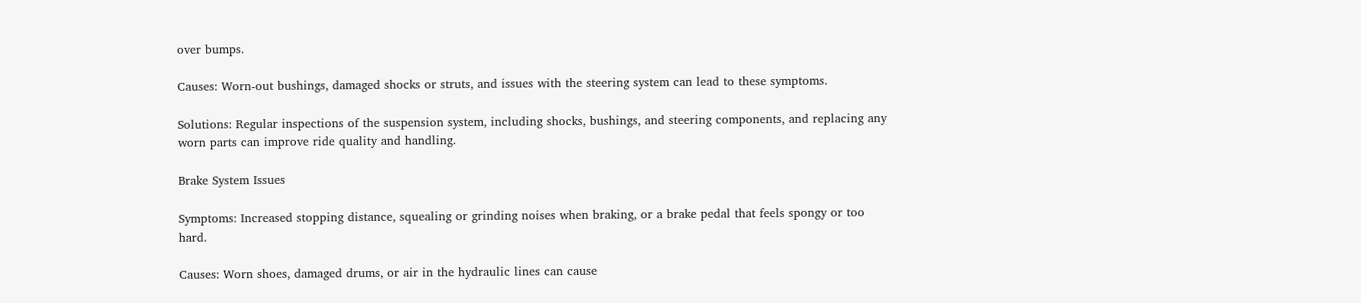over bumps.

Causes: Worn-out bushings, damaged shocks or struts, and issues with the steering system can lead to these symptoms.

Solutions: Regular inspections of the suspension system, including shocks, bushings, and steering components, and replacing any worn parts can improve ride quality and handling.

Brake System Issues

Symptoms: Increased stopping distance, squealing or grinding noises when braking, or a brake pedal that feels spongy or too hard.

Causes: Worn shoes, damaged drums, or air in the hydraulic lines can cause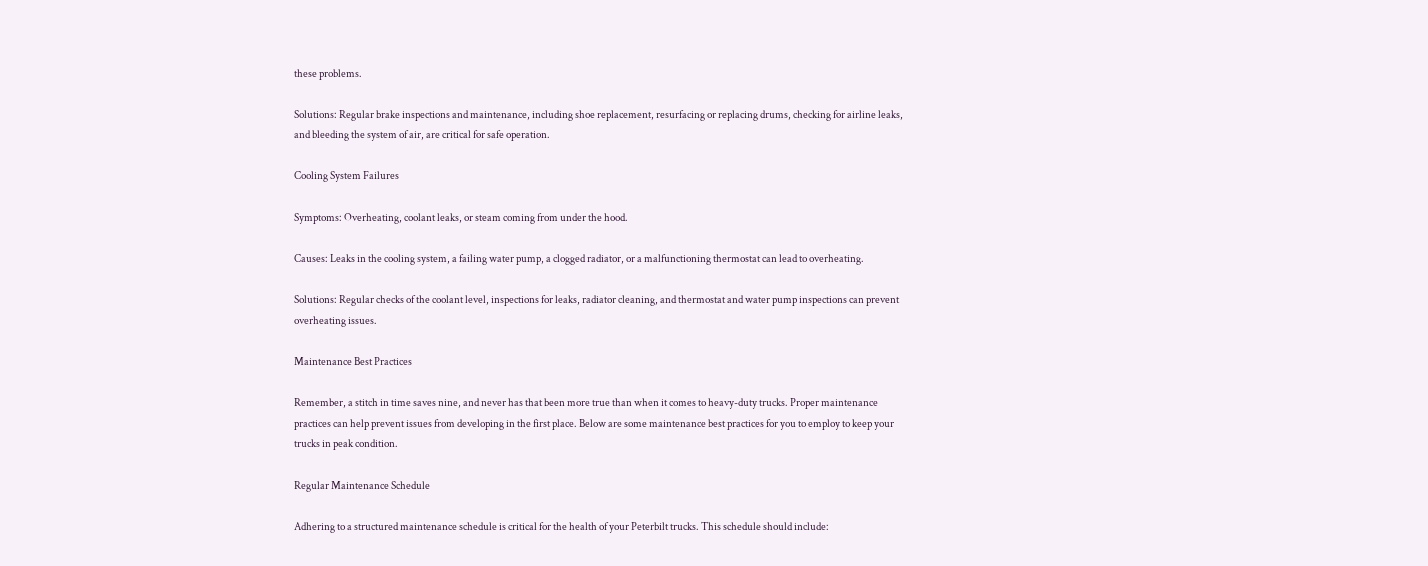these problems.

Solutions: Regular brake inspections and maintenance, including shoe replacement, resurfacing or replacing drums, checking for airline leaks, and bleeding the system of air, are critical for safe operation.

Cooling System Failures

Symptoms: Overheating, coolant leaks, or steam coming from under the hood.

Causes: Leaks in the cooling system, a failing water pump, a clogged radiator, or a malfunctioning thermostat can lead to overheating.

Solutions: Regular checks of the coolant level, inspections for leaks, radiator cleaning, and thermostat and water pump inspections can prevent overheating issues.

Maintenance Best Practices

Remember, a stitch in time saves nine, and never has that been more true than when it comes to heavy-duty trucks. Proper maintenance practices can help prevent issues from developing in the first place. Below are some maintenance best practices for you to employ to keep your trucks in peak condition.

Regular Maintenance Schedule

Adhering to a structured maintenance schedule is critical for the health of your Peterbilt trucks. This schedule should include: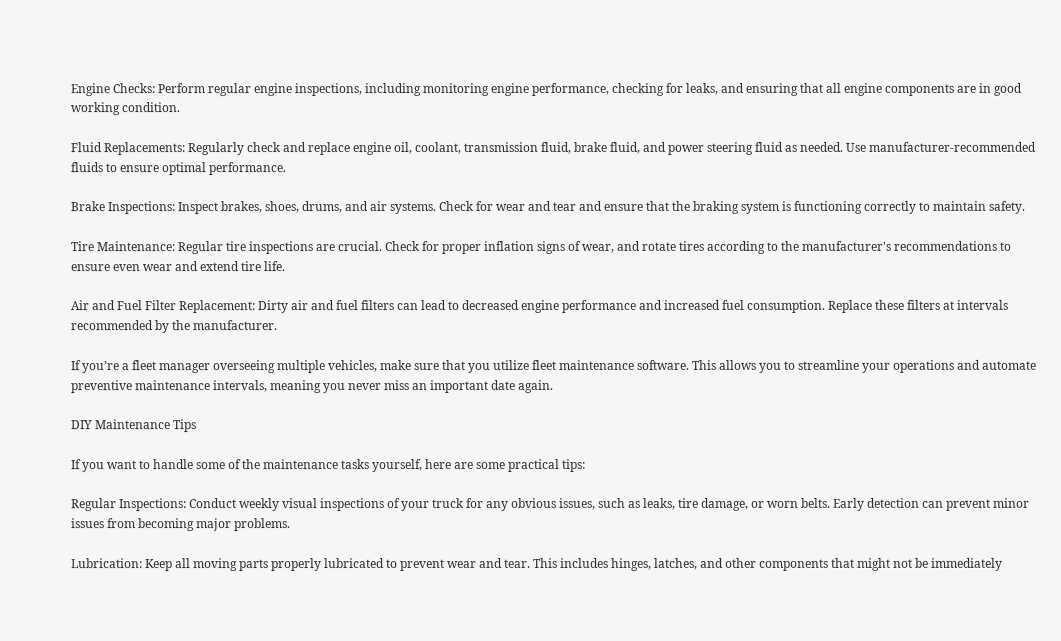Engine Checks: Perform regular engine inspections, including monitoring engine performance, checking for leaks, and ensuring that all engine components are in good working condition.

Fluid Replacements: Regularly check and replace engine oil, coolant, transmission fluid, brake fluid, and power steering fluid as needed. Use manufacturer-recommended fluids to ensure optimal performance.

Brake Inspections: Inspect brakes, shoes, drums, and air systems. Check for wear and tear and ensure that the braking system is functioning correctly to maintain safety.

Tire Maintenance: Regular tire inspections are crucial. Check for proper inflation signs of wear, and rotate tires according to the manufacturer's recommendations to ensure even wear and extend tire life.

Air and Fuel Filter Replacement: Dirty air and fuel filters can lead to decreased engine performance and increased fuel consumption. Replace these filters at intervals recommended by the manufacturer.

If you’re a fleet manager overseeing multiple vehicles, make sure that you utilize fleet maintenance software. This allows you to streamline your operations and automate preventive maintenance intervals, meaning you never miss an important date again.

DIY Maintenance Tips

If you want to handle some of the maintenance tasks yourself, here are some practical tips:

Regular Inspections: Conduct weekly visual inspections of your truck for any obvious issues, such as leaks, tire damage, or worn belts. Early detection can prevent minor issues from becoming major problems.

Lubrication: Keep all moving parts properly lubricated to prevent wear and tear. This includes hinges, latches, and other components that might not be immediately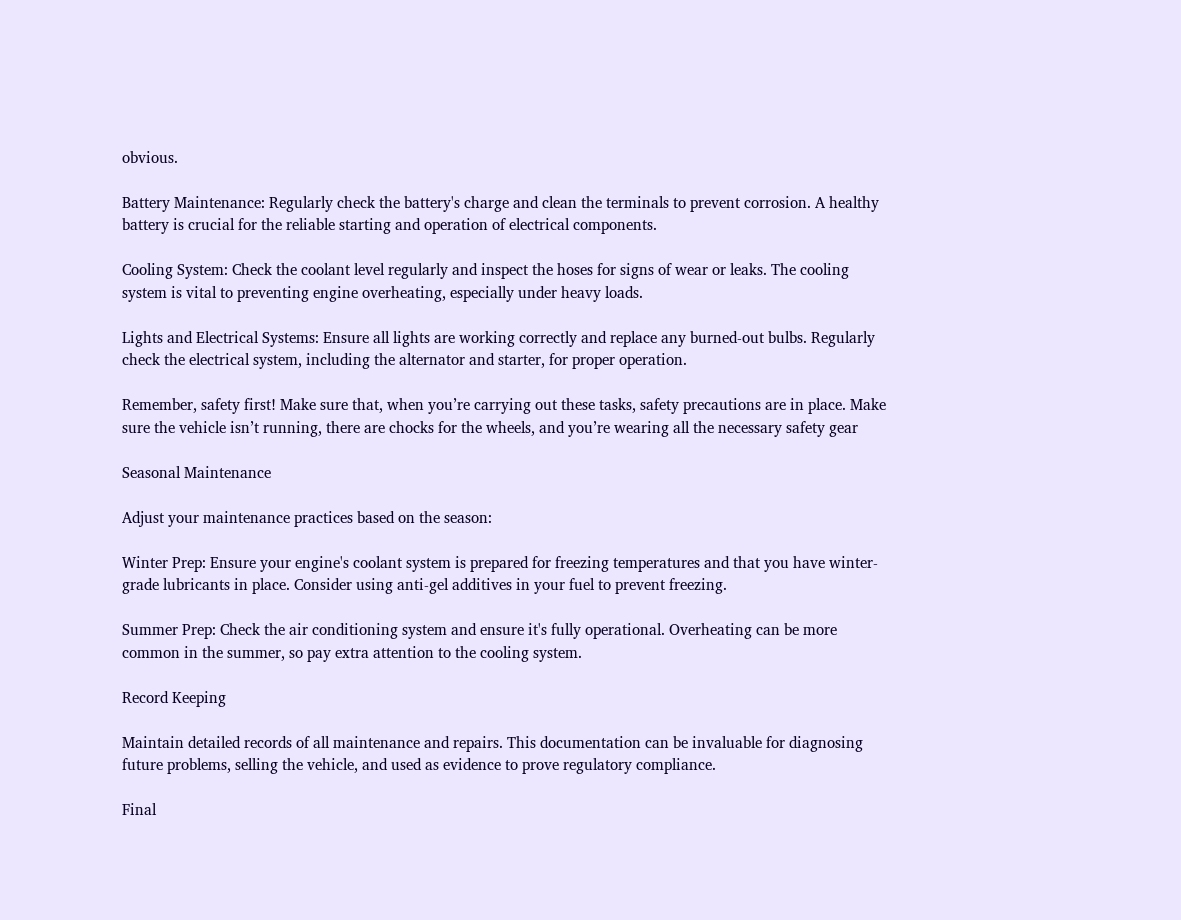obvious.

Battery Maintenance: Regularly check the battery's charge and clean the terminals to prevent corrosion. A healthy battery is crucial for the reliable starting and operation of electrical components.

Cooling System: Check the coolant level regularly and inspect the hoses for signs of wear or leaks. The cooling system is vital to preventing engine overheating, especially under heavy loads.

Lights and Electrical Systems: Ensure all lights are working correctly and replace any burned-out bulbs. Regularly check the electrical system, including the alternator and starter, for proper operation.

Remember, safety first! Make sure that, when you’re carrying out these tasks, safety precautions are in place. Make sure the vehicle isn’t running, there are chocks for the wheels, and you’re wearing all the necessary safety gear

Seasonal Maintenance

Adjust your maintenance practices based on the season:

Winter Prep: Ensure your engine's coolant system is prepared for freezing temperatures and that you have winter-grade lubricants in place. Consider using anti-gel additives in your fuel to prevent freezing.

Summer Prep: Check the air conditioning system and ensure it's fully operational. Overheating can be more common in the summer, so pay extra attention to the cooling system.

Record Keeping

Maintain detailed records of all maintenance and repairs. This documentation can be invaluable for diagnosing future problems, selling the vehicle, and used as evidence to prove regulatory compliance.

Final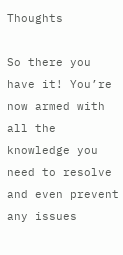Thoughts

So there you have it! You’re now armed with all the knowledge you need to resolve and even prevent any issues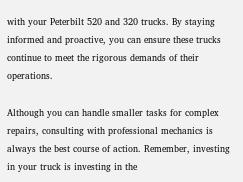with your Peterbilt 520 and 320 trucks. By staying informed and proactive, you can ensure these trucks continue to meet the rigorous demands of their operations.

Although you can handle smaller tasks for complex repairs, consulting with professional mechanics is always the best course of action. Remember, investing in your truck is investing in the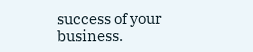success of your business.